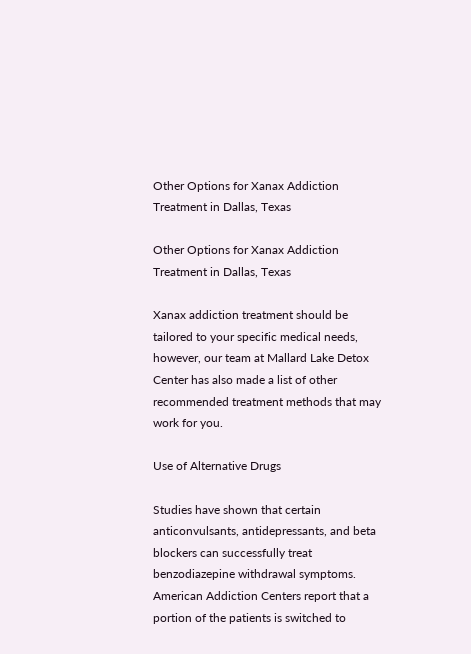Other Options for Xanax Addiction Treatment in Dallas, Texas

Other Options for Xanax Addiction Treatment in Dallas, Texas

Xanax addiction treatment should be tailored to your specific medical needs, however, our team at Mallard Lake Detox Center has also made a list of other recommended treatment methods that may work for you.

Use of Alternative Drugs

Studies have shown that certain anticonvulsants, antidepressants, and beta blockers can successfully treat benzodiazepine withdrawal symptoms. American Addiction Centers report that a portion of the patients is switched to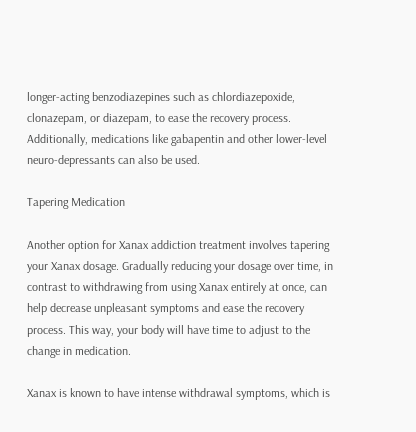longer-acting benzodiazepines such as chlordiazepoxide, clonazepam, or diazepam, to ease the recovery process. Additionally, medications like gabapentin and other lower-level neuro-depressants can also be used.

Tapering Medication

Another option for Xanax addiction treatment involves tapering your Xanax dosage. Gradually reducing your dosage over time, in contrast to withdrawing from using Xanax entirely at once, can help decrease unpleasant symptoms and ease the recovery process. This way, your body will have time to adjust to the change in medication.

Xanax is known to have intense withdrawal symptoms, which is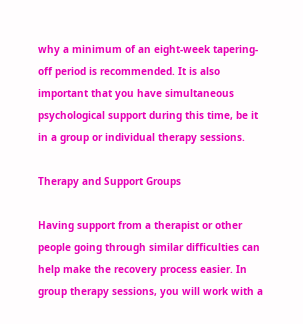why a minimum of an eight-week tapering-off period is recommended. It is also important that you have simultaneous psychological support during this time, be it in a group or individual therapy sessions.

Therapy and Support Groups

Having support from a therapist or other people going through similar difficulties can help make the recovery process easier. In group therapy sessions, you will work with a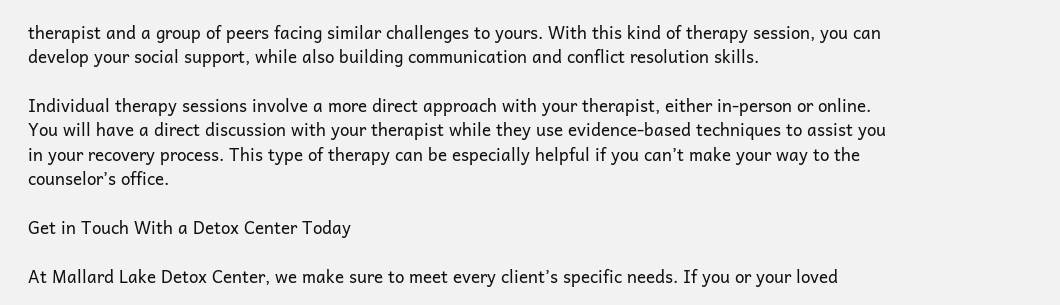therapist and a group of peers facing similar challenges to yours. With this kind of therapy session, you can develop your social support, while also building communication and conflict resolution skills.

Individual therapy sessions involve a more direct approach with your therapist, either in-person or online. You will have a direct discussion with your therapist while they use evidence-based techniques to assist you in your recovery process. This type of therapy can be especially helpful if you can’t make your way to the counselor’s office.

Get in Touch With a Detox Center Today

At Mallard Lake Detox Center, we make sure to meet every client’s specific needs. If you or your loved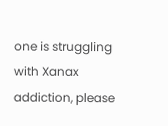one is struggling with Xanax addiction, please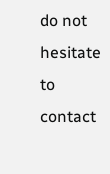do not hesitate to contact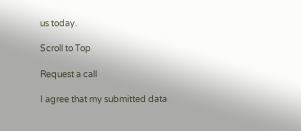us today.

Scroll to Top

Request a call

I agree that my submitted data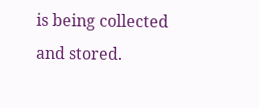is being collected and stored.